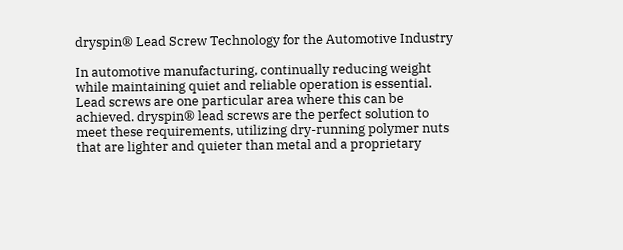dryspin® Lead Screw Technology for the Automotive Industry

In automotive manufacturing, continually reducing weight while maintaining quiet and reliable operation is essential. Lead screws are one particular area where this can be achieved. dryspin® lead screws are the perfect solution to meet these requirements, utilizing dry-running polymer nuts that are lighter and quieter than metal and a proprietary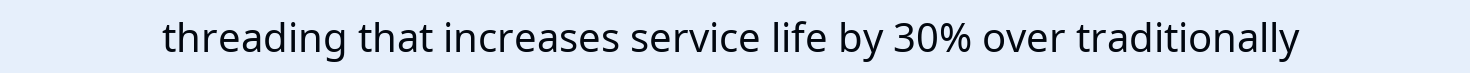threading that increases service life by 30% over traditionally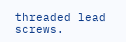threaded lead screws.